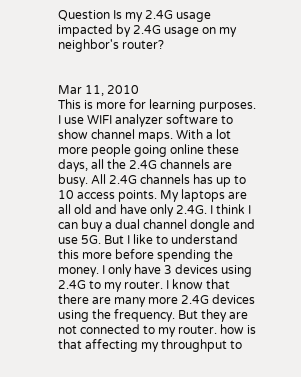Question Is my 2.4G usage impacted by 2.4G usage on my neighbor's router?


Mar 11, 2010
This is more for learning purposes. I use WIFI analyzer software to show channel maps. With a lot more people going online these days, all the 2.4G channels are busy. All 2.4G channels has up to 10 access points. My laptops are all old and have only 2.4G. I think I can buy a dual channel dongle and use 5G. But I like to understand this more before spending the money. I only have 3 devices using 2.4G to my router. I know that there are many more 2.4G devices using the frequency. But they are not connected to my router. how is that affecting my throughput to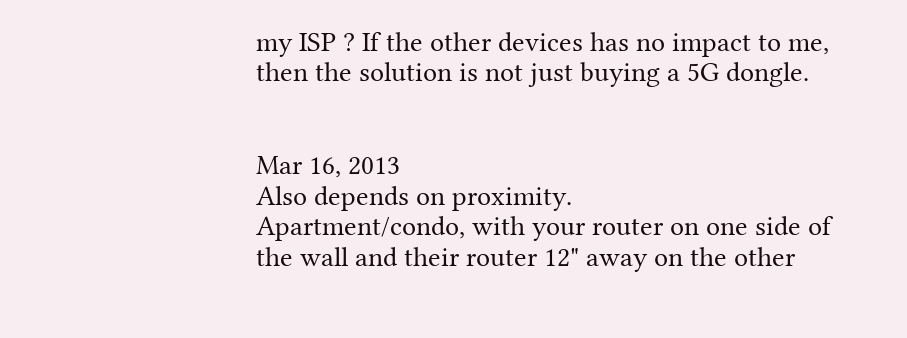my ISP ? If the other devices has no impact to me, then the solution is not just buying a 5G dongle.


Mar 16, 2013
Also depends on proximity.
Apartment/condo, with your router on one side of the wall and their router 12" away on the other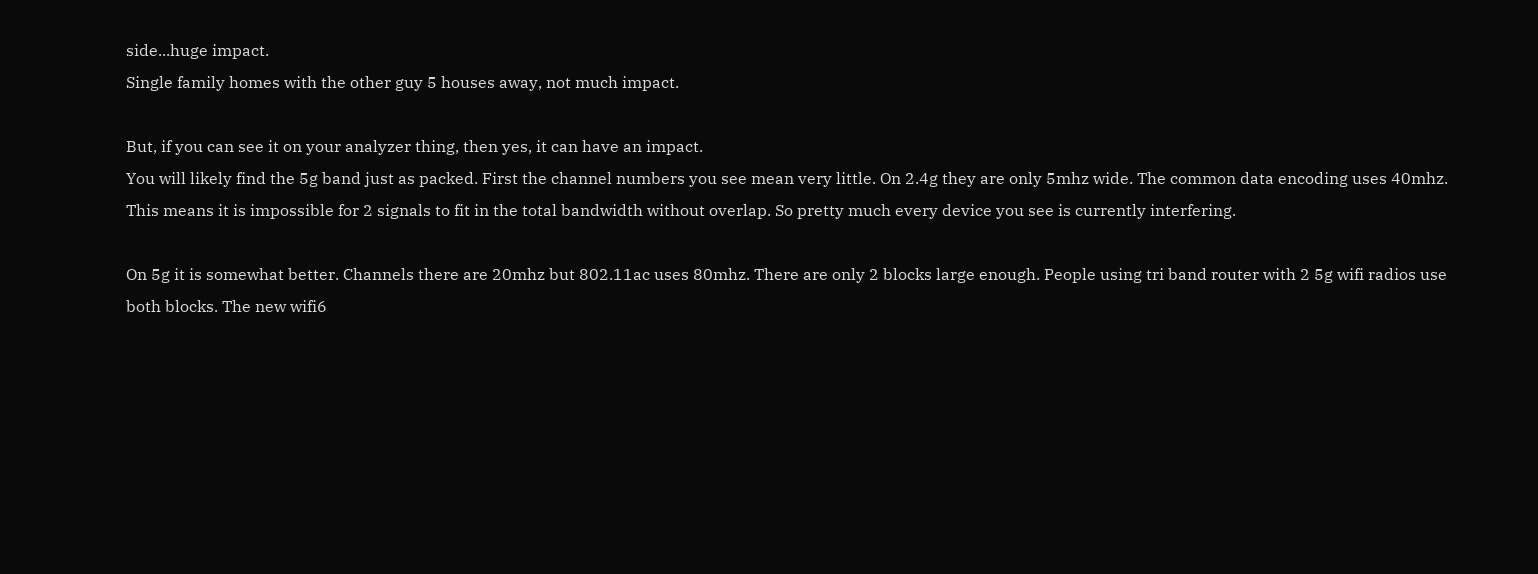side...huge impact.
Single family homes with the other guy 5 houses away, not much impact.

But, if you can see it on your analyzer thing, then yes, it can have an impact.
You will likely find the 5g band just as packed. First the channel numbers you see mean very little. On 2.4g they are only 5mhz wide. The common data encoding uses 40mhz. This means it is impossible for 2 signals to fit in the total bandwidth without overlap. So pretty much every device you see is currently interfering.

On 5g it is somewhat better. Channels there are 20mhz but 802.11ac uses 80mhz. There are only 2 blocks large enough. People using tri band router with 2 5g wifi radios use both blocks. The new wifi6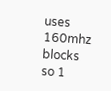uses 160mhz blocks so 1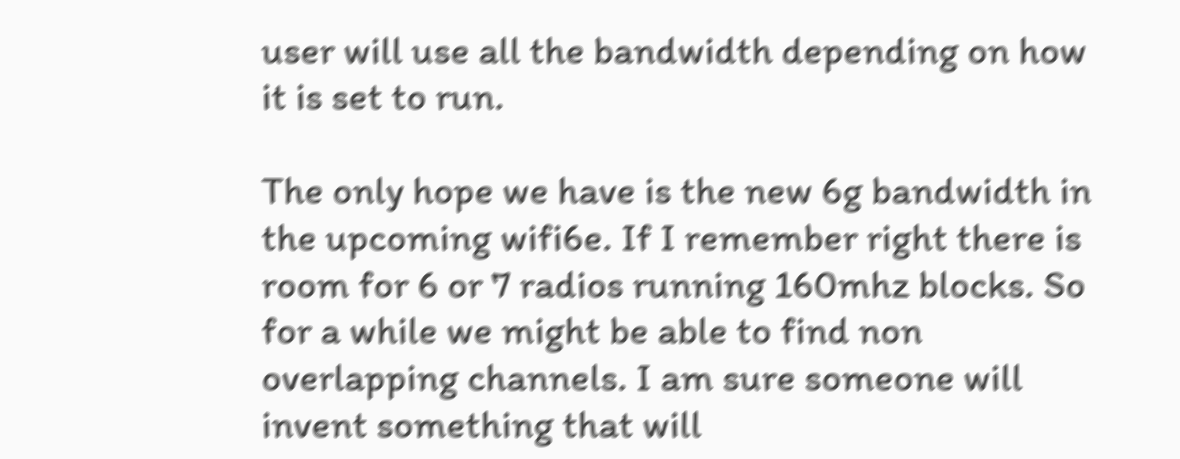user will use all the bandwidth depending on how it is set to run.

The only hope we have is the new 6g bandwidth in the upcoming wifi6e. If I remember right there is room for 6 or 7 radios running 160mhz blocks. So for a while we might be able to find non overlapping channels. I am sure someone will invent something that will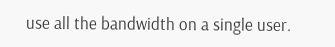use all the bandwidth on a single user.